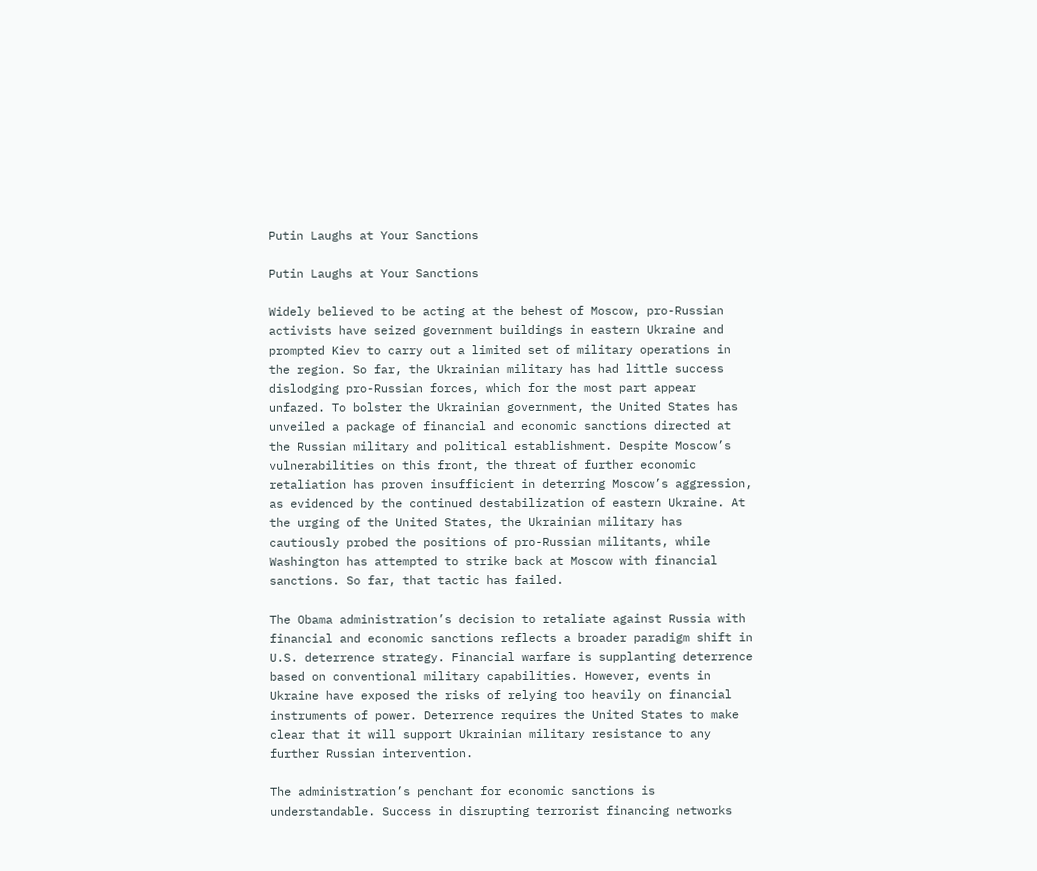Putin Laughs at Your Sanctions

Putin Laughs at Your Sanctions

Widely believed to be acting at the behest of Moscow, pro-Russian activists have seized government buildings in eastern Ukraine and prompted Kiev to carry out a limited set of military operations in the region. So far, the Ukrainian military has had little success dislodging pro-Russian forces, which for the most part appear unfazed. To bolster the Ukrainian government, the United States has unveiled a package of financial and economic sanctions directed at the Russian military and political establishment. Despite Moscow’s vulnerabilities on this front, the threat of further economic retaliation has proven insufficient in deterring Moscow’s aggression, as evidenced by the continued destabilization of eastern Ukraine. At the urging of the United States, the Ukrainian military has cautiously probed the positions of pro-Russian militants, while Washington has attempted to strike back at Moscow with financial sanctions. So far, that tactic has failed.

The Obama administration’s decision to retaliate against Russia with financial and economic sanctions reflects a broader paradigm shift in U.S. deterrence strategy. Financial warfare is supplanting deterrence based on conventional military capabilities. However, events in Ukraine have exposed the risks of relying too heavily on financial instruments of power. Deterrence requires the United States to make clear that it will support Ukrainian military resistance to any further Russian intervention.

The administration’s penchant for economic sanctions is understandable. Success in disrupting terrorist financing networks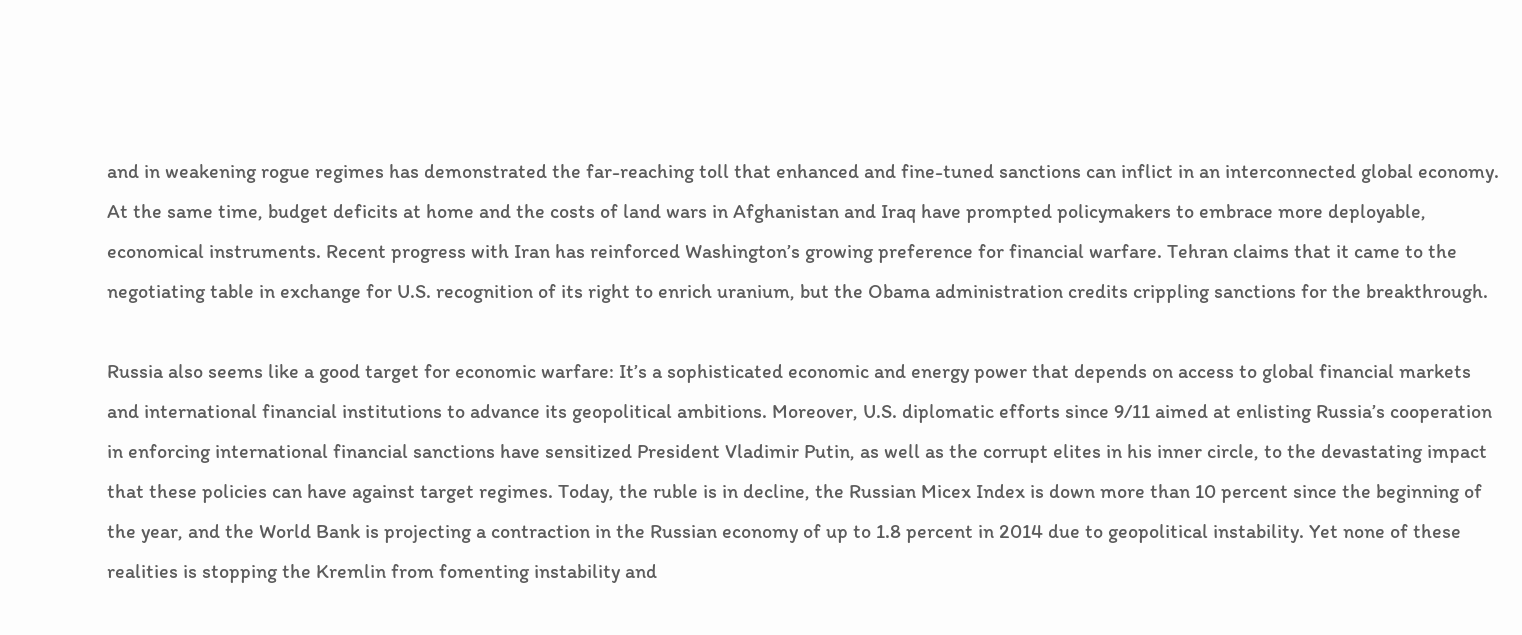and in weakening rogue regimes has demonstrated the far-reaching toll that enhanced and fine-tuned sanctions can inflict in an interconnected global economy. At the same time, budget deficits at home and the costs of land wars in Afghanistan and Iraq have prompted policymakers to embrace more deployable, economical instruments. Recent progress with Iran has reinforced Washington’s growing preference for financial warfare. Tehran claims that it came to the negotiating table in exchange for U.S. recognition of its right to enrich uranium, but the Obama administration credits crippling sanctions for the breakthrough.

Russia also seems like a good target for economic warfare: It’s a sophisticated economic and energy power that depends on access to global financial markets and international financial institutions to advance its geopolitical ambitions. Moreover, U.S. diplomatic efforts since 9/11 aimed at enlisting Russia’s cooperation in enforcing international financial sanctions have sensitized President Vladimir Putin, as well as the corrupt elites in his inner circle, to the devastating impact that these policies can have against target regimes. Today, the ruble is in decline, the Russian Micex Index is down more than 10 percent since the beginning of the year, and the World Bank is projecting a contraction in the Russian economy of up to 1.8 percent in 2014 due to geopolitical instability. Yet none of these realities is stopping the Kremlin from fomenting instability and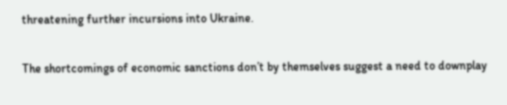threatening further incursions into Ukraine.

The shortcomings of economic sanctions don’t by themselves suggest a need to downplay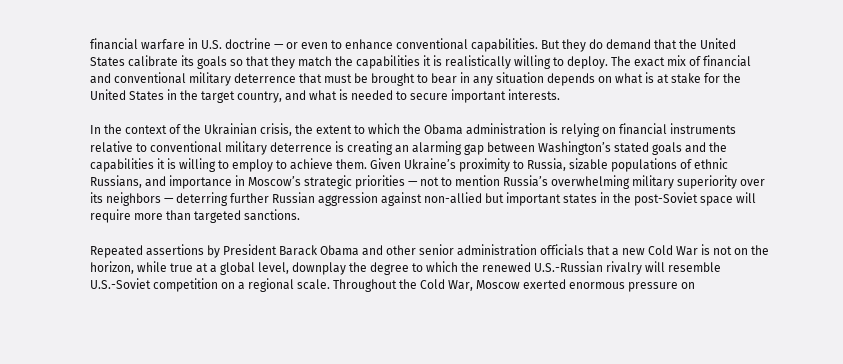financial warfare in U.S. doctrine — or even to enhance conventional capabilities. But they do demand that the United States calibrate its goals so that they match the capabilities it is realistically willing to deploy. The exact mix of financial and conventional military deterrence that must be brought to bear in any situation depends on what is at stake for the United States in the target country, and what is needed to secure important interests.

In the context of the Ukrainian crisis, the extent to which the Obama administration is relying on financial instruments relative to conventional military deterrence is creating an alarming gap between Washington’s stated goals and the capabilities it is willing to employ to achieve them. Given Ukraine’s proximity to Russia, sizable populations of ethnic Russians, and importance in Moscow’s strategic priorities — not to mention Russia’s overwhelming military superiority over its neighbors — deterring further Russian aggression against non-allied but important states in the post-Soviet space will require more than targeted sanctions.

Repeated assertions by President Barack Obama and other senior administration officials that a new Cold War is not on the horizon, while true at a global level, downplay the degree to which the renewed U.S.-Russian rivalry will resemble U.S.-Soviet competition on a regional scale. Throughout the Cold War, Moscow exerted enormous pressure on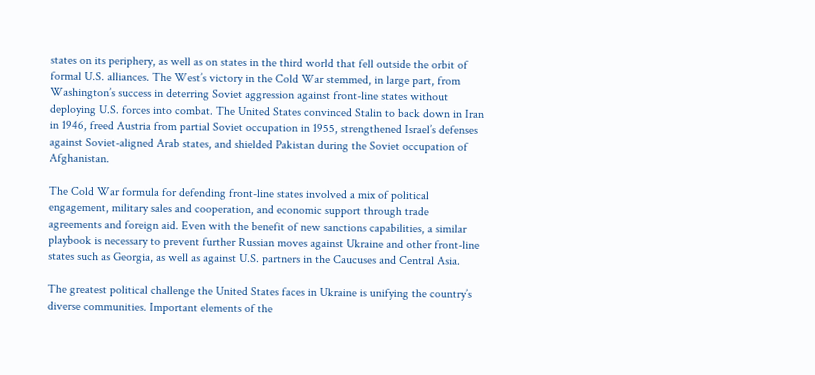states on its periphery, as well as on states in the third world that fell outside the orbit of formal U.S. alliances. The West’s victory in the Cold War stemmed, in large part, from Washington’s success in deterring Soviet aggression against front-line states without deploying U.S. forces into combat. The United States convinced Stalin to back down in Iran in 1946, freed Austria from partial Soviet occupation in 1955, strengthened Israel’s defenses against Soviet-aligned Arab states, and shielded Pakistan during the Soviet occupation of Afghanistan.

The Cold War formula for defending front-line states involved a mix of political engagement, military sales and cooperation, and economic support through trade agreements and foreign aid. Even with the benefit of new sanctions capabilities, a similar playbook is necessary to prevent further Russian moves against Ukraine and other front-line states such as Georgia, as well as against U.S. partners in the Caucuses and Central Asia.

The greatest political challenge the United States faces in Ukraine is unifying the country’s diverse communities. Important elements of the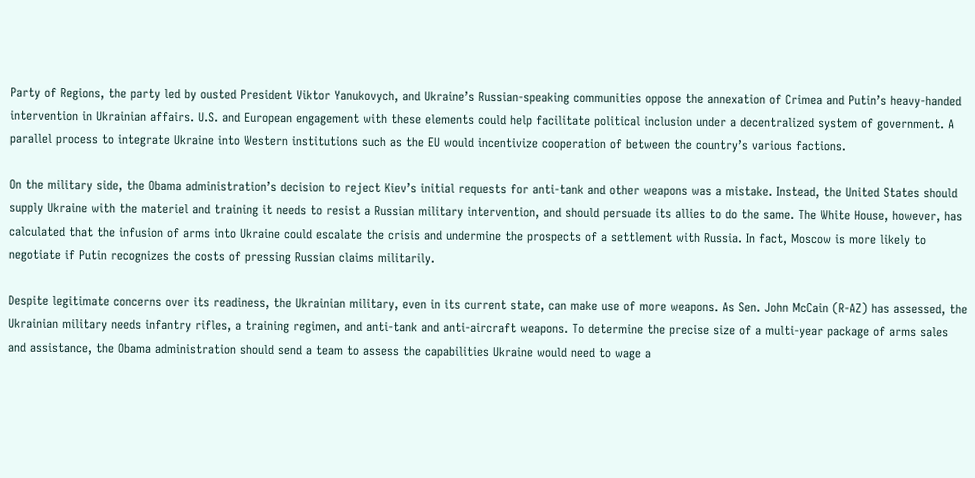Party of Regions, the party led by ousted President Viktor Yanukovych, and Ukraine’s Russian-speaking communities oppose the annexation of Crimea and Putin’s heavy-handed intervention in Ukrainian affairs. U.S. and European engagement with these elements could help facilitate political inclusion under a decentralized system of government. A parallel process to integrate Ukraine into Western institutions such as the EU would incentivize cooperation of between the country’s various factions.

On the military side, the Obama administration’s decision to reject Kiev’s initial requests for anti-tank and other weapons was a mistake. Instead, the United States should supply Ukraine with the materiel and training it needs to resist a Russian military intervention, and should persuade its allies to do the same. The White House, however, has calculated that the infusion of arms into Ukraine could escalate the crisis and undermine the prospects of a settlement with Russia. In fact, Moscow is more likely to negotiate if Putin recognizes the costs of pressing Russian claims militarily.

Despite legitimate concerns over its readiness, the Ukrainian military, even in its current state, can make use of more weapons. As Sen. John McCain (R-AZ) has assessed, the Ukrainian military needs infantry rifles, a training regimen, and anti-tank and anti-aircraft weapons. To determine the precise size of a multi-year package of arms sales and assistance, the Obama administration should send a team to assess the capabilities Ukraine would need to wage a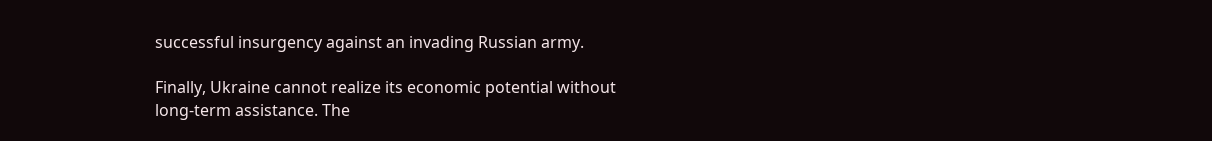successful insurgency against an invading Russian army.

Finally, Ukraine cannot realize its economic potential without long-term assistance. The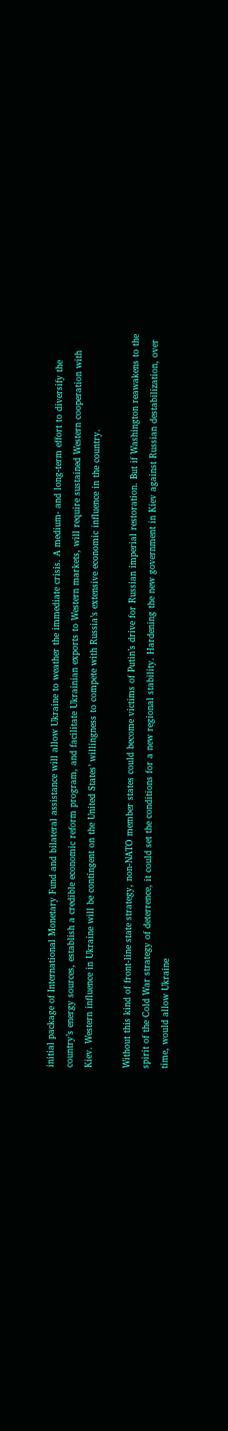initial package of International Monetary Fund and bilateral assistance will allow Ukraine to weather the immediate crisis. A medium- and long-term effort to diversify the country’s energy sources, establish a credible economic reform program, and facilitate Ukrainian exports to Western markets, will require sustained Western cooperation with Kiev. Western influence in Ukraine will be contingent on the United States’ willingness to compete with Russia’s extensive economic influence in the country.

Without this kind of front-line state strategy, non-NATO member states could become victims of Putin’s drive for Russian imperial restoration. But if Washington reawakens to the spirit of the Cold War strategy of deterrence, it could set the conditions for a new regional stability. Hardening the new government in Kiev against Russian destabilization, over time, would allow Ukraine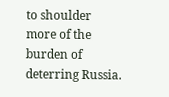to shoulder more of the burden of deterring Russia.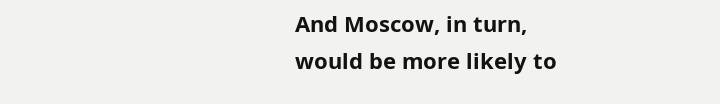And Moscow, in turn, would be more likely to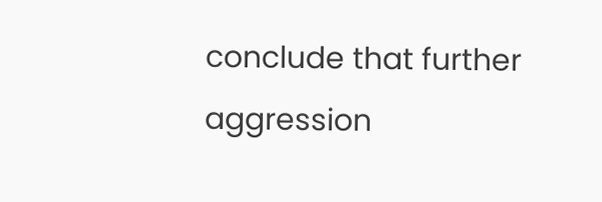conclude that further aggression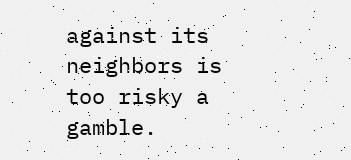against its neighbors is too risky a gamble.